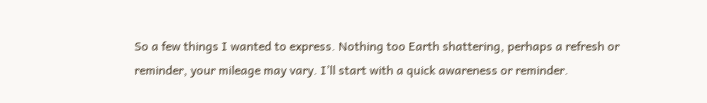So a few things I wanted to express. Nothing too Earth shattering, perhaps a refresh or reminder, your mileage may vary. I’ll start with a quick awareness or reminder.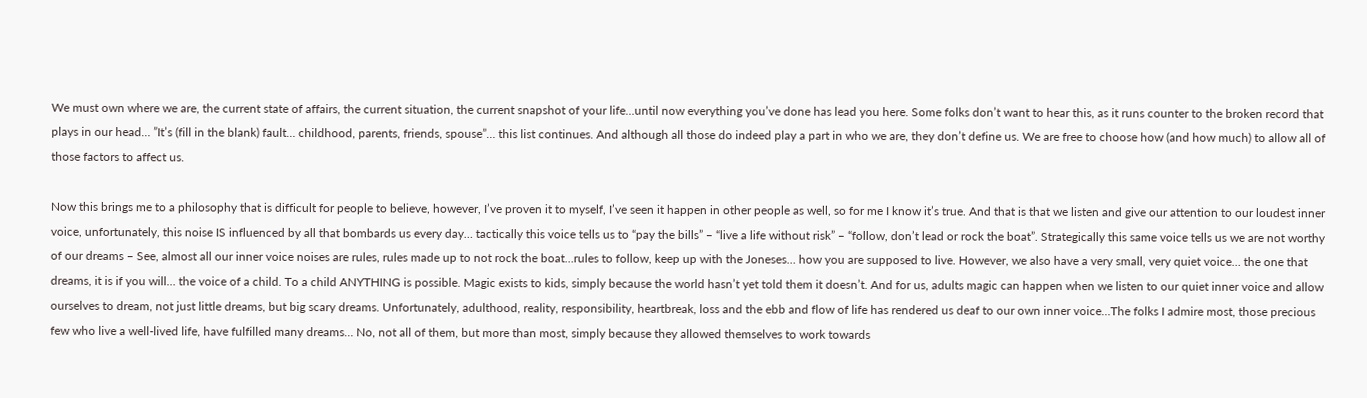We must own where we are, the current state of affairs, the current situation, the current snapshot of your life…until now everything you’ve done has lead you here. Some folks don’t want to hear this, as it runs counter to the broken record that plays in our head… ”It’s (fill in the blank) fault… childhood, parents, friends, spouse”… this list continues. And although all those do indeed play a part in who we are, they don’t define us. We are free to choose how (and how much) to allow all of those factors to affect us.

Now this brings me to a philosophy that is difficult for people to believe, however, I’ve proven it to myself, I’ve seen it happen in other people as well, so for me I know it’s true. And that is that we listen and give our attention to our loudest inner voice, unfortunately, this noise IS influenced by all that bombards us every day… tactically this voice tells us to “pay the bills” – “live a life without risk” – “follow, don’t lead or rock the boat”. Strategically this same voice tells us we are not worthy of our dreams – See, almost all our inner voice noises are rules, rules made up to not rock the boat…rules to follow, keep up with the Joneses… how you are supposed to live. However, we also have a very small, very quiet voice… the one that dreams, it is if you will… the voice of a child. To a child ANYTHING is possible. Magic exists to kids, simply because the world hasn’t yet told them it doesn’t. And for us, adults magic can happen when we listen to our quiet inner voice and allow ourselves to dream, not just little dreams, but big scary dreams. Unfortunately, adulthood, reality, responsibility, heartbreak, loss and the ebb and flow of life has rendered us deaf to our own inner voice…The folks I admire most, those precious few who live a well-lived life, have fulfilled many dreams… No, not all of them, but more than most, simply because they allowed themselves to work towards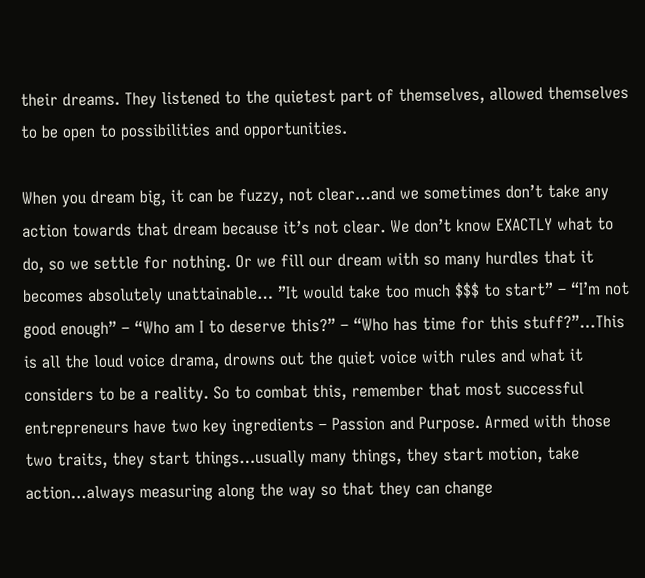their dreams. They listened to the quietest part of themselves, allowed themselves to be open to possibilities and opportunities.

When you dream big, it can be fuzzy, not clear…and we sometimes don’t take any action towards that dream because it’s not clear. We don’t know EXACTLY what to do, so we settle for nothing. Or we fill our dream with so many hurdles that it becomes absolutely unattainable… ”It would take too much $$$ to start” – “I’m not good enough” – “Who am I to deserve this?” – “Who has time for this stuff?”…This is all the loud voice drama, drowns out the quiet voice with rules and what it considers to be a reality. So to combat this, remember that most successful entrepreneurs have two key ingredients – Passion and Purpose. Armed with those two traits, they start things…usually many things, they start motion, take action…always measuring along the way so that they can change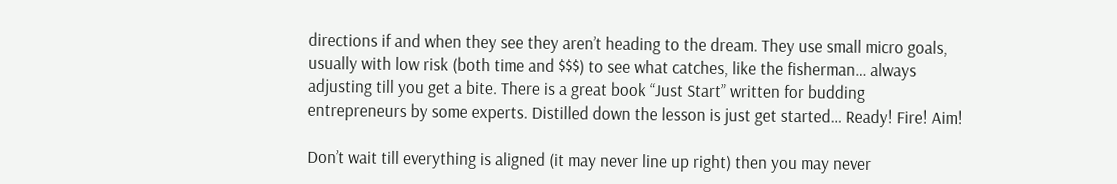directions if and when they see they aren’t heading to the dream. They use small micro goals, usually with low risk (both time and $$$) to see what catches, like the fisherman… always adjusting till you get a bite. There is a great book “Just Start” written for budding entrepreneurs by some experts. Distilled down the lesson is just get started… Ready! Fire! Aim!

Don’t wait till everything is aligned (it may never line up right) then you may never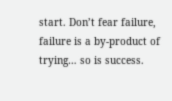start. Don’t fear failure, failure is a by-product of trying… so is success.